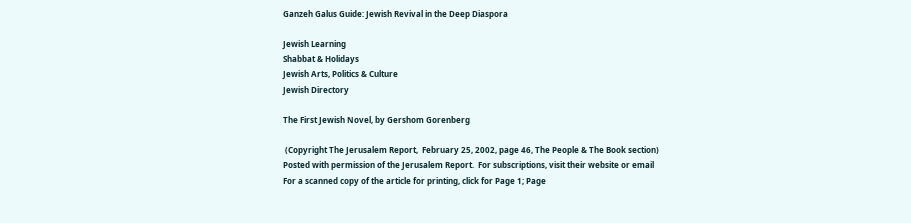Ganzeh Galus Guide: Jewish Revival in the Deep Diaspora

Jewish Learning
Shabbat & Holidays
Jewish Arts, Politics & Culture
Jewish Directory

The First Jewish Novel, by Gershom Gorenberg

 (Copyright The Jerusalem Report,  February 25, 2002, page 46, The People & The Book section)
Posted with permission of the Jerusalem Report.  For subscriptions, visit their website or email
For a scanned copy of the article for printing, click for Page 1; Page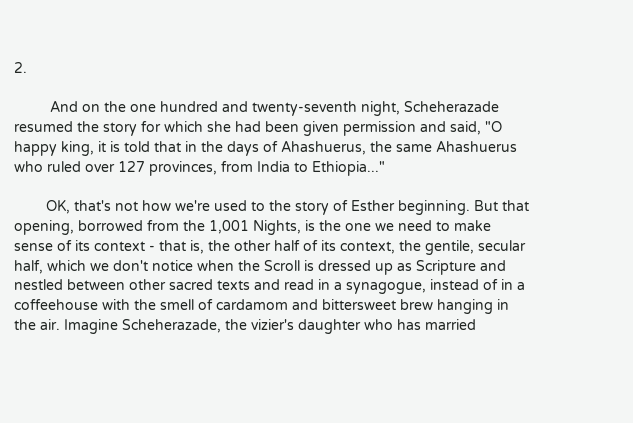2.

         And on the one hundred and twenty-seventh night, Scheherazade resumed the story for which she had been given permission and said, "O happy king, it is told that in the days of Ahashuerus, the same Ahashuerus who ruled over 127 provinces, from India to Ethiopia..."

        OK, that's not how we're used to the story of Esther beginning. But that opening, borrowed from the 1,001 Nights, is the one we need to make sense of its context - that is, the other half of its context, the gentile, secular half, which we don't notice when the Scroll is dressed up as Scripture and nestled between other sacred texts and read in a synagogue, instead of in a coffeehouse with the smell of cardamom and bittersweet brew hanging in the air. Imagine Scheherazade, the vizier's daughter who has married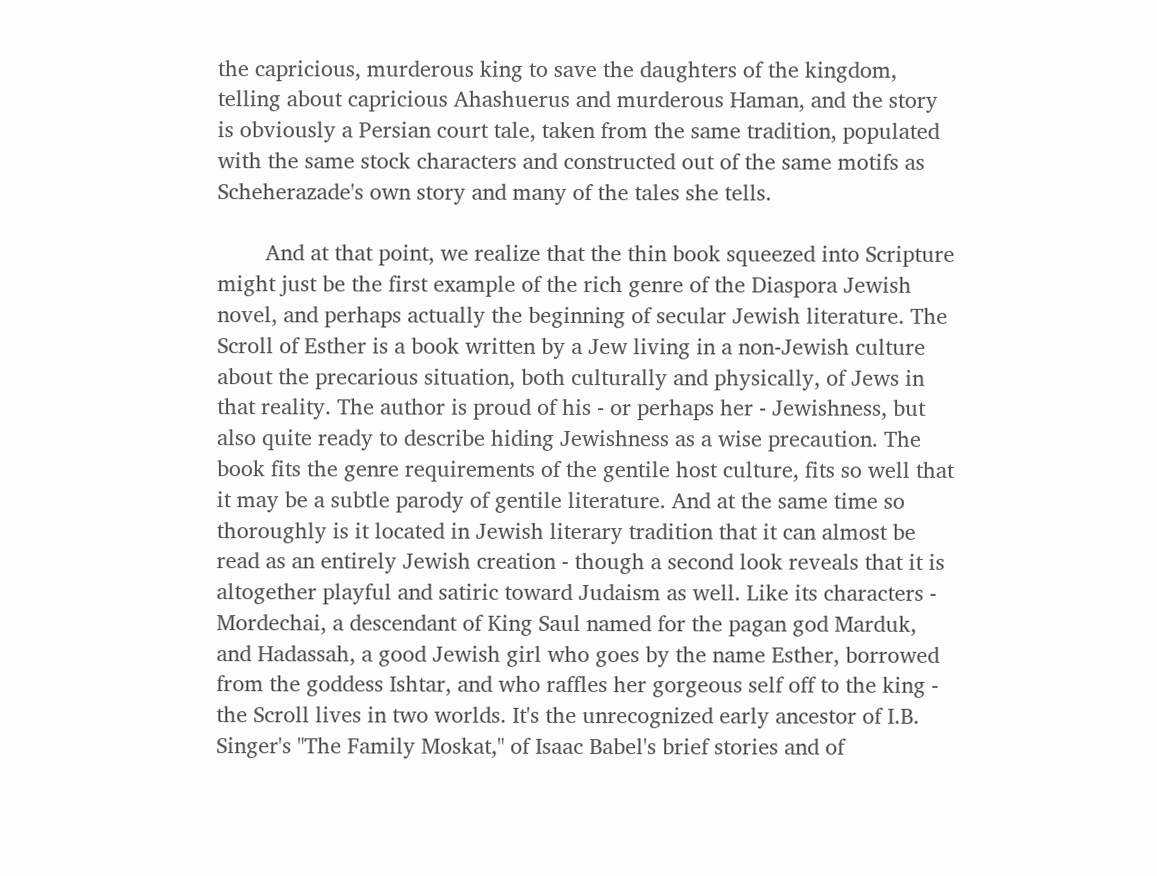the capricious, murderous king to save the daughters of the kingdom, telling about capricious Ahashuerus and murderous Haman, and the story is obviously a Persian court tale, taken from the same tradition, populated with the same stock characters and constructed out of the same motifs as Scheherazade's own story and many of the tales she tells.

        And at that point, we realize that the thin book squeezed into Scripture might just be the first example of the rich genre of the Diaspora Jewish novel, and perhaps actually the beginning of secular Jewish literature. The Scroll of Esther is a book written by a Jew living in a non-Jewish culture about the precarious situation, both culturally and physically, of Jews in that reality. The author is proud of his - or perhaps her - Jewishness, but also quite ready to describe hiding Jewishness as a wise precaution. The book fits the genre requirements of the gentile host culture, fits so well that it may be a subtle parody of gentile literature. And at the same time so thoroughly is it located in Jewish literary tradition that it can almost be read as an entirely Jewish creation - though a second look reveals that it is altogether playful and satiric toward Judaism as well. Like its characters - Mordechai, a descendant of King Saul named for the pagan god Marduk, and Hadassah, a good Jewish girl who goes by the name Esther, borrowed from the goddess Ishtar, and who raffles her gorgeous self off to the king - the Scroll lives in two worlds. It's the unrecognized early ancestor of I.B. Singer's "The Family Moskat," of Isaac Babel's brief stories and of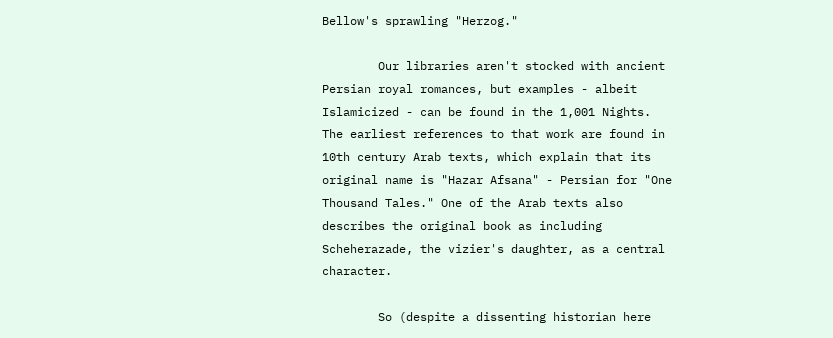Bellow's sprawling "Herzog."

        Our libraries aren't stocked with ancient Persian royal romances, but examples - albeit Islamicized - can be found in the 1,001 Nights. The earliest references to that work are found in 10th century Arab texts, which explain that its original name is "Hazar Afsana" - Persian for "One Thousand Tales." One of the Arab texts also describes the original book as including Scheherazade, the vizier's daughter, as a central character.

        So (despite a dissenting historian here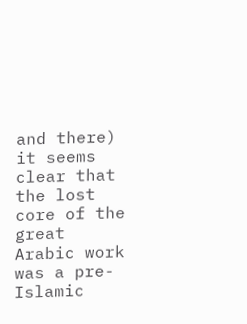and there) it seems clear that the lost core of the great Arabic work was a pre-Islamic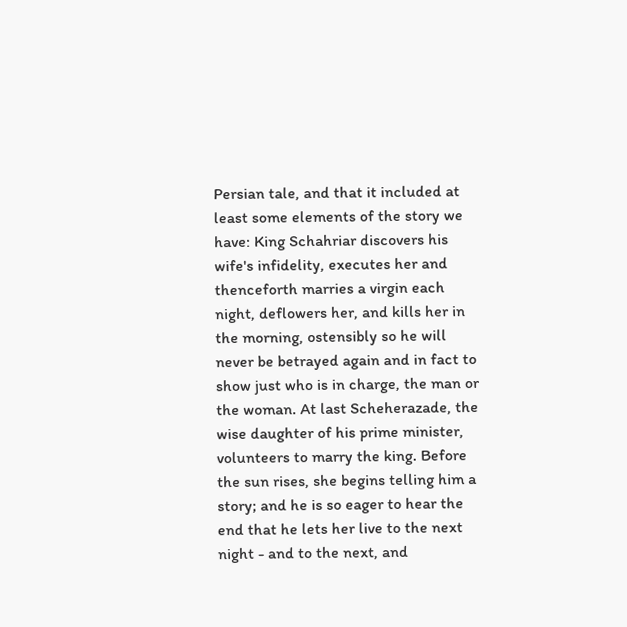Persian tale, and that it included at least some elements of the story we have: King Schahriar discovers his wife's infidelity, executes her and thenceforth marries a virgin each night, deflowers her, and kills her in the morning, ostensibly so he will never be betrayed again and in fact to show just who is in charge, the man or the woman. At last Scheherazade, the wise daughter of his prime minister, volunteers to marry the king. Before the sun rises, she begins telling him a story; and he is so eager to hear the end that he lets her live to the next night - and to the next, and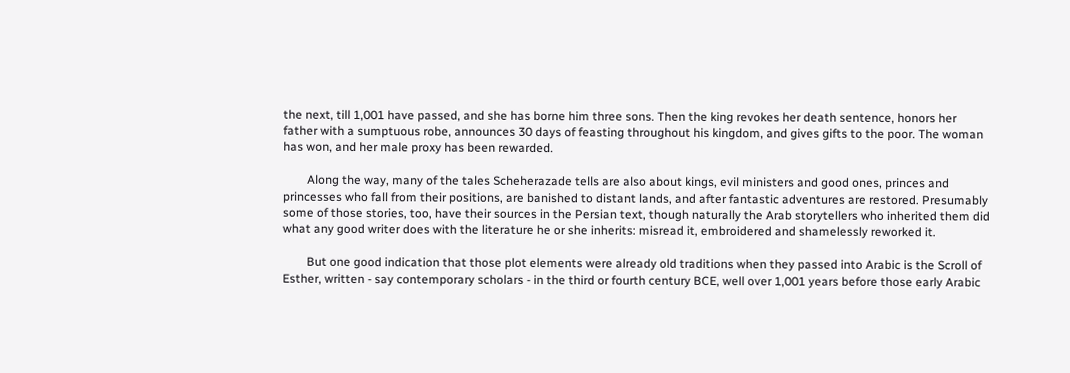the next, till 1,001 have passed, and she has borne him three sons. Then the king revokes her death sentence, honors her father with a sumptuous robe, announces 30 days of feasting throughout his kingdom, and gives gifts to the poor. The woman has won, and her male proxy has been rewarded.

        Along the way, many of the tales Scheherazade tells are also about kings, evil ministers and good ones, princes and princesses who fall from their positions, are banished to distant lands, and after fantastic adventures are restored. Presumably some of those stories, too, have their sources in the Persian text, though naturally the Arab storytellers who inherited them did what any good writer does with the literature he or she inherits: misread it, embroidered and shamelessly reworked it.

        But one good indication that those plot elements were already old traditions when they passed into Arabic is the Scroll of Esther, written - say contemporary scholars - in the third or fourth century BCE, well over 1,001 years before those early Arabic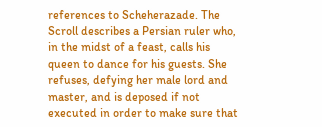references to Scheherazade. The Scroll describes a Persian ruler who, in the midst of a feast, calls his queen to dance for his guests. She refuses, defying her male lord and master, and is deposed if not executed in order to make sure that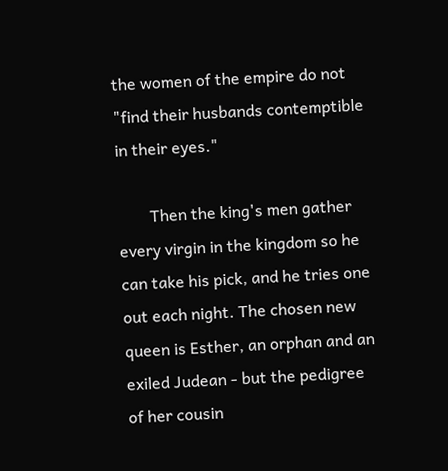the women of the empire do not "find their husbands contemptible in their eyes."

        Then the king's men gather every virgin in the kingdom so he can take his pick, and he tries one out each night. The chosen new queen is Esther, an orphan and an exiled Judean - but the pedigree of her cousin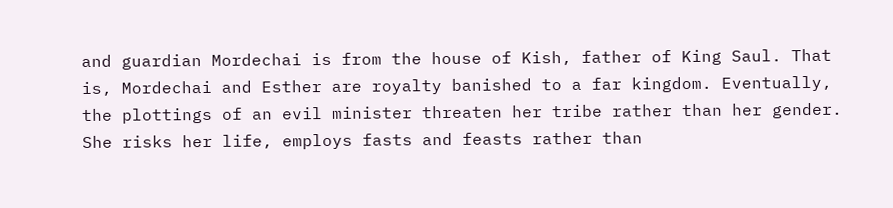and guardian Mordechai is from the house of Kish, father of King Saul. That is, Mordechai and Esther are royalty banished to a far kingdom. Eventually, the plottings of an evil minister threaten her tribe rather than her gender. She risks her life, employs fasts and feasts rather than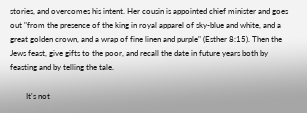stories, and overcomes his intent. Her cousin is appointed chief minister and goes out "from the presence of the king in royal apparel of sky-blue and white, and a great golden crown, and a wrap of fine linen and purple" (Esther 8:15). Then the Jews feast, give gifts to the poor, and recall the date in future years both by feasting and by telling the tale.

        It's not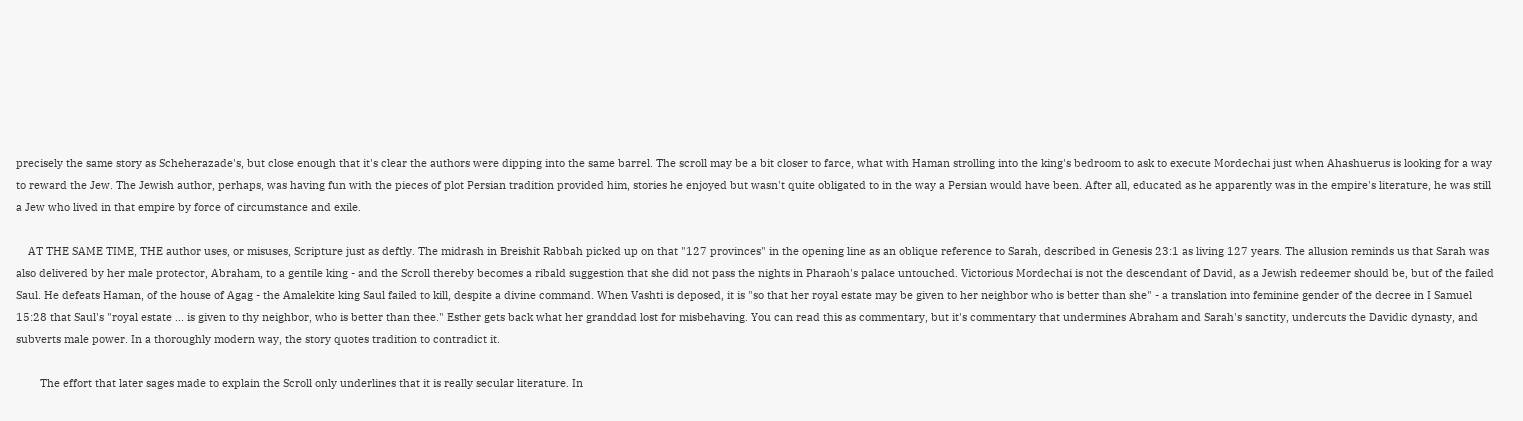precisely the same story as Scheherazade's, but close enough that it's clear the authors were dipping into the same barrel. The scroll may be a bit closer to farce, what with Haman strolling into the king's bedroom to ask to execute Mordechai just when Ahashuerus is looking for a way to reward the Jew. The Jewish author, perhaps, was having fun with the pieces of plot Persian tradition provided him, stories he enjoyed but wasn't quite obligated to in the way a Persian would have been. After all, educated as he apparently was in the empire's literature, he was still a Jew who lived in that empire by force of circumstance and exile.

    AT THE SAME TIME, THE author uses, or misuses, Scripture just as deftly. The midrash in Breishit Rabbah picked up on that "127 provinces" in the opening line as an oblique reference to Sarah, described in Genesis 23:1 as living 127 years. The allusion reminds us that Sarah was also delivered by her male protector, Abraham, to a gentile king - and the Scroll thereby becomes a ribald suggestion that she did not pass the nights in Pharaoh's palace untouched. Victorious Mordechai is not the descendant of David, as a Jewish redeemer should be, but of the failed Saul. He defeats Haman, of the house of Agag - the Amalekite king Saul failed to kill, despite a divine command. When Vashti is deposed, it is "so that her royal estate may be given to her neighbor who is better than she" - a translation into feminine gender of the decree in I Samuel 15:28 that Saul's "royal estate ... is given to thy neighbor, who is better than thee." Esther gets back what her granddad lost for misbehaving. You can read this as commentary, but it's commentary that undermines Abraham and Sarah's sanctity, undercuts the Davidic dynasty, and subverts male power. In a thoroughly modern way, the story quotes tradition to contradict it.

        The effort that later sages made to explain the Scroll only underlines that it is really secular literature. In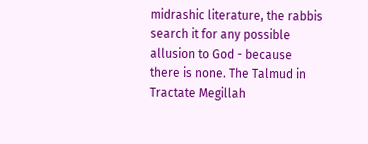midrashic literature, the rabbis search it for any possible allusion to God - because there is none. The Talmud in Tractate Megillah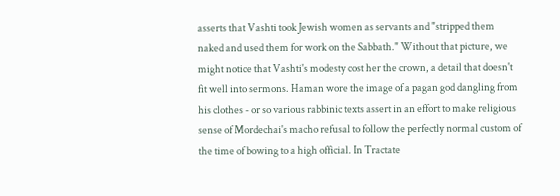asserts that Vashti took Jewish women as servants and "stripped them naked and used them for work on the Sabbath." Without that picture, we might notice that Vashti's modesty cost her the crown, a detail that doesn't fit well into sermons. Haman wore the image of a pagan god dangling from his clothes - or so various rabbinic texts assert in an effort to make religious sense of Mordechai's macho refusal to follow the perfectly normal custom of the time of bowing to a high official. In Tractate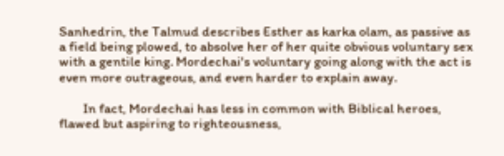Sanhedrin, the Talmud describes Esther as karka olam, as passive as a field being plowed, to absolve her of her quite obvious voluntary sex with a gentile king. Mordechai's voluntary going along with the act is even more outrageous, and even harder to explain away.

        In fact, Mordechai has less in common with Biblical heroes, flawed but aspiring to righteousness,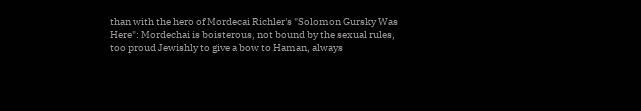than with the hero of Mordecai Richler's "Solomon Gursky Was Here": Mordechai is boisterous, not bound by the sexual rules, too proud Jewishly to give a bow to Haman, always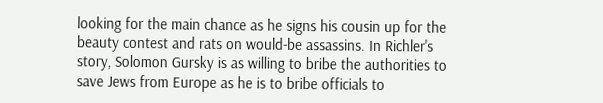looking for the main chance as he signs his cousin up for the beauty contest and rats on would-be assassins. In Richler's story, Solomon Gursky is as willing to bribe the authorities to save Jews from Europe as he is to bribe officials to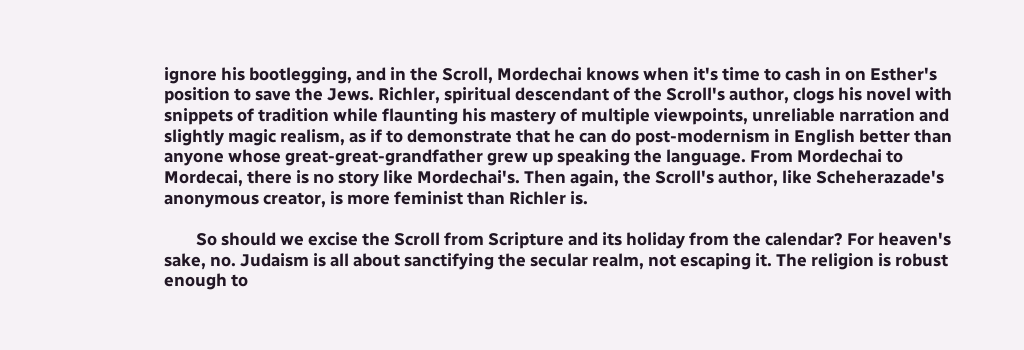ignore his bootlegging, and in the Scroll, Mordechai knows when it's time to cash in on Esther's position to save the Jews. Richler, spiritual descendant of the Scroll's author, clogs his novel with snippets of tradition while flaunting his mastery of multiple viewpoints, unreliable narration and slightly magic realism, as if to demonstrate that he can do post-modernism in English better than anyone whose great-great-grandfather grew up speaking the language. From Mordechai to Mordecai, there is no story like Mordechai's. Then again, the Scroll's author, like Scheherazade's anonymous creator, is more feminist than Richler is.

        So should we excise the Scroll from Scripture and its holiday from the calendar? For heaven's sake, no. Judaism is all about sanctifying the secular realm, not escaping it. The religion is robust enough to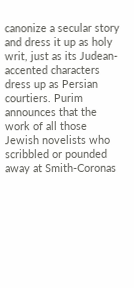canonize a secular story and dress it up as holy writ, just as its Judean-accented characters dress up as Persian courtiers. Purim announces that the work of all those Jewish novelists who scribbled or pounded away at Smith-Coronas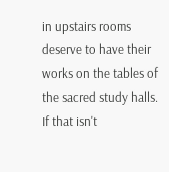in upstairs rooms deserve to have their works on the tables of the sacred study halls. If that isn't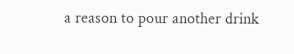a reason to pour another drink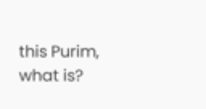this Purim, what is?